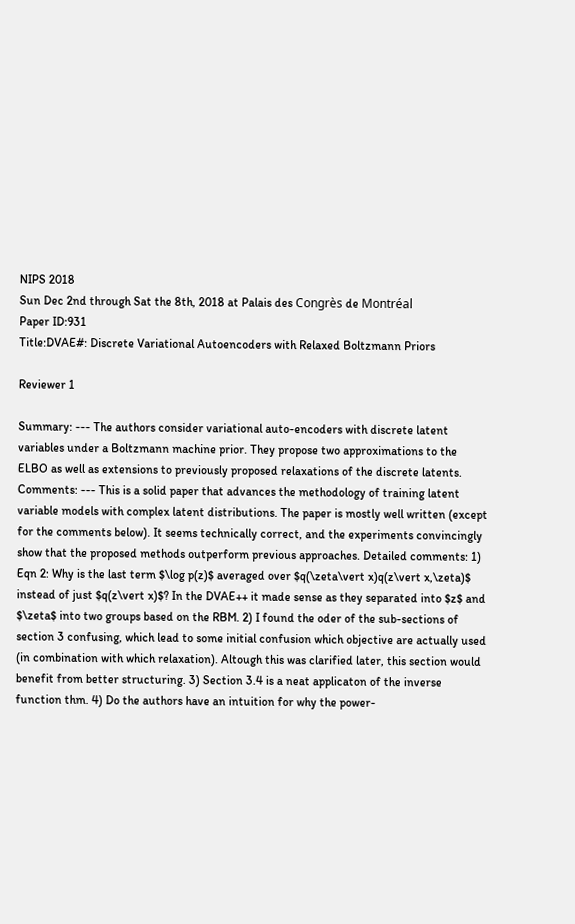NIPS 2018
Sun Dec 2nd through Sat the 8th, 2018 at Palais des Congrès de Montréal
Paper ID:931
Title:DVAE#: Discrete Variational Autoencoders with Relaxed Boltzmann Priors

Reviewer 1

Summary: --- The authors consider variational auto-encoders with discrete latent variables under a Boltzmann machine prior. They propose two approximations to the ELBO as well as extensions to previously proposed relaxations of the discrete latents. Comments: --- This is a solid paper that advances the methodology of training latent variable models with complex latent distributions. The paper is mostly well written (except for the comments below). It seems technically correct, and the experiments convincingly show that the proposed methods outperform previous approaches. Detailed comments: 1) Eqn 2: Why is the last term $\log p(z)$ averaged over $q(\zeta\vert x)q(z\vert x,\zeta)$ instead of just $q(z\vert x)$? In the DVAE++ it made sense as they separated into $z$ and $\zeta$ into two groups based on the RBM. 2) I found the oder of the sub-sections of section 3 confusing, which lead to some initial confusion which objective are actually used (in combination with which relaxation). Altough this was clarified later, this section would benefit from better structuring. 3) Section 3.4 is a neat applicaton of the inverse function thm. 4) Do the authors have an intuition for why the power-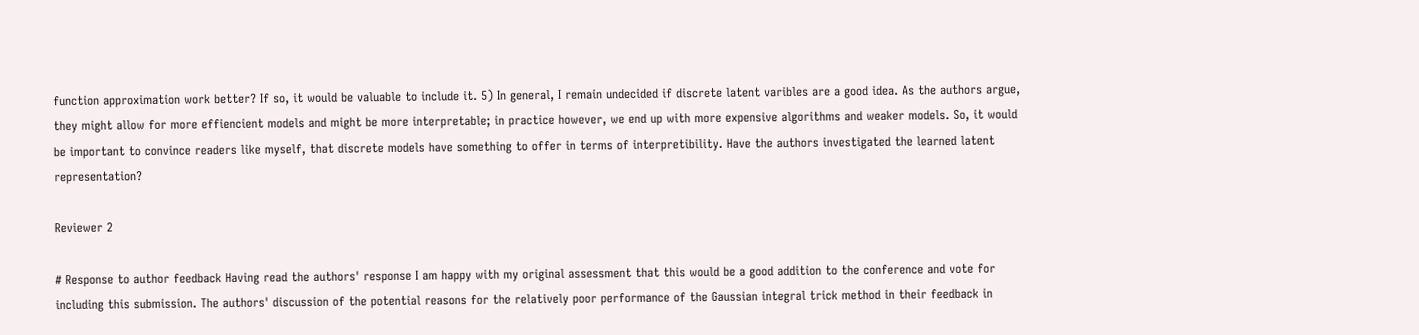function approximation work better? If so, it would be valuable to include it. 5) In general, I remain undecided if discrete latent varibles are a good idea. As the authors argue, they might allow for more effiencient models and might be more interpretable; in practice however, we end up with more expensive algorithms and weaker models. So, it would be important to convince readers like myself, that discrete models have something to offer in terms of interpretibility. Have the authors investigated the learned latent representation?

Reviewer 2

# Response to author feedback Having read the authors' response I am happy with my original assessment that this would be a good addition to the conference and vote for including this submission. The authors' discussion of the potential reasons for the relatively poor performance of the Gaussian integral trick method in their feedback in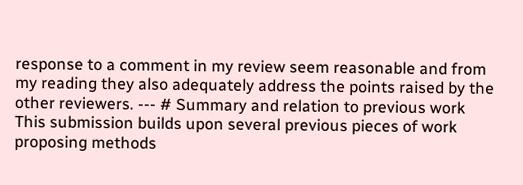response to a comment in my review seem reasonable and from my reading they also adequately address the points raised by the other reviewers. --- # Summary and relation to previous work This submission builds upon several previous pieces of work proposing methods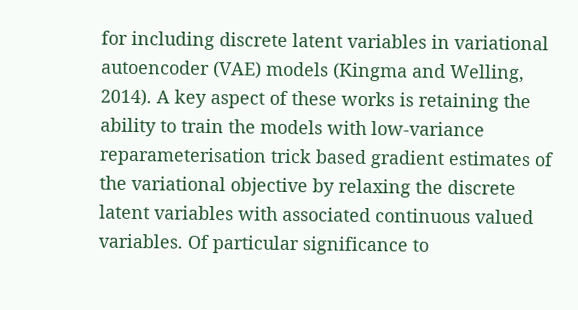for including discrete latent variables in variational autoencoder (VAE) models (Kingma and Welling, 2014). A key aspect of these works is retaining the ability to train the models with low-variance reparameterisation trick based gradient estimates of the variational objective by relaxing the discrete latent variables with associated continuous valued variables. Of particular significance to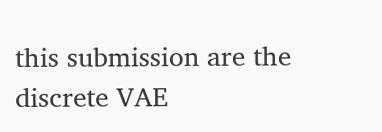this submission are the discrete VAE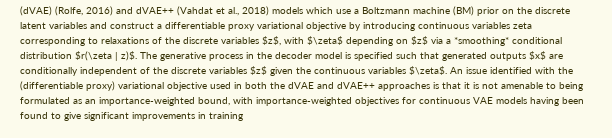(dVAE) (Rolfe, 2016) and dVAE++ (Vahdat et al., 2018) models which use a Boltzmann machine (BM) prior on the discrete latent variables and construct a differentiable proxy variational objective by introducing continuous variables zeta corresponding to relaxations of the discrete variables $z$, with $\zeta$ depending on $z$ via a *smoothing* conditional distribution $r(\zeta | z)$. The generative process in the decoder model is specified such that generated outputs $x$ are conditionally independent of the discrete variables $z$ given the continuous variables $\zeta$. An issue identified with the (differentiable proxy) variational objective used in both the dVAE and dVAE++ approaches is that it is not amenable to being formulated as an importance-weighted bound, with importance-weighted objectives for continuous VAE models having been found to give significant improvements in training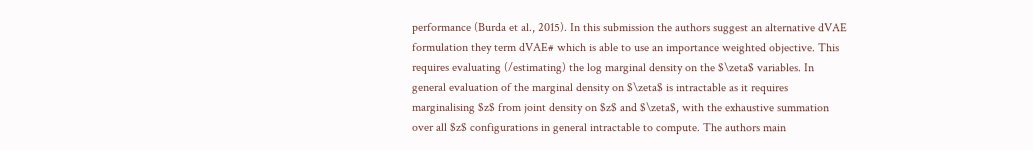performance (Burda et al., 2015). In this submission the authors suggest an alternative dVAE formulation they term dVAE# which is able to use an importance weighted objective. This requires evaluating (/estimating) the log marginal density on the $\zeta$ variables. In general evaluation of the marginal density on $\zeta$ is intractable as it requires marginalising $z$ from joint density on $z$ and $\zeta$, with the exhaustive summation over all $z$ configurations in general intractable to compute. The authors main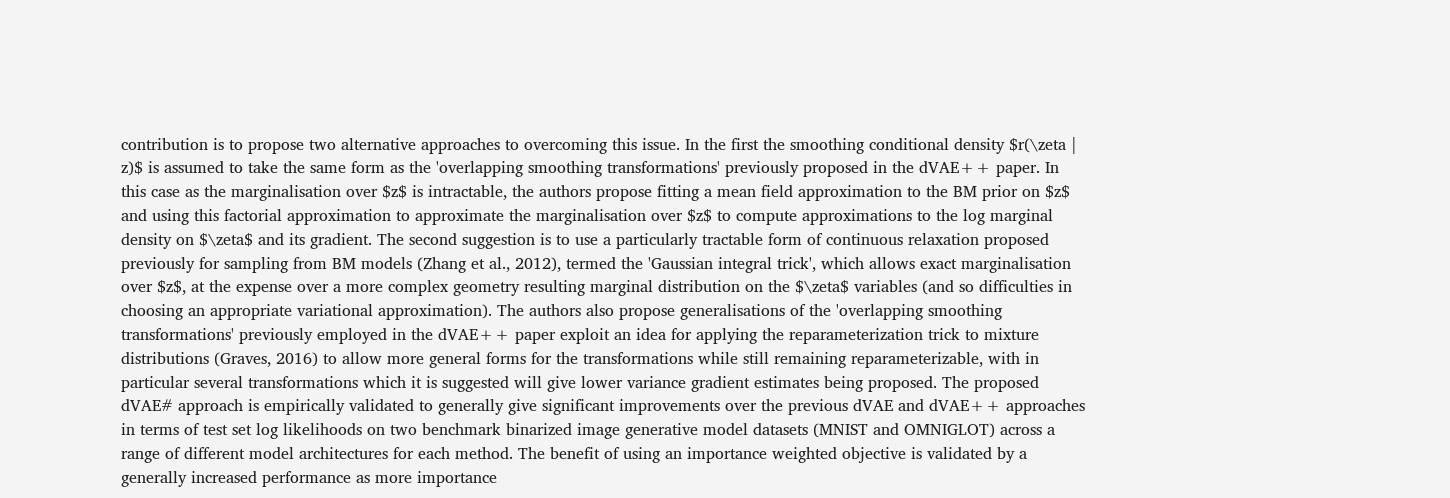contribution is to propose two alternative approaches to overcoming this issue. In the first the smoothing conditional density $r(\zeta | z)$ is assumed to take the same form as the 'overlapping smoothing transformations' previously proposed in the dVAE++ paper. In this case as the marginalisation over $z$ is intractable, the authors propose fitting a mean field approximation to the BM prior on $z$ and using this factorial approximation to approximate the marginalisation over $z$ to compute approximations to the log marginal density on $\zeta$ and its gradient. The second suggestion is to use a particularly tractable form of continuous relaxation proposed previously for sampling from BM models (Zhang et al., 2012), termed the 'Gaussian integral trick', which allows exact marginalisation over $z$, at the expense over a more complex geometry resulting marginal distribution on the $\zeta$ variables (and so difficulties in choosing an appropriate variational approximation). The authors also propose generalisations of the 'overlapping smoothing transformations' previously employed in the dVAE++ paper exploit an idea for applying the reparameterization trick to mixture distributions (Graves, 2016) to allow more general forms for the transformations while still remaining reparameterizable, with in particular several transformations which it is suggested will give lower variance gradient estimates being proposed. The proposed dVAE# approach is empirically validated to generally give significant improvements over the previous dVAE and dVAE++ approaches in terms of test set log likelihoods on two benchmark binarized image generative model datasets (MNIST and OMNIGLOT) across a range of different model architectures for each method. The benefit of using an importance weighted objective is validated by a generally increased performance as more importance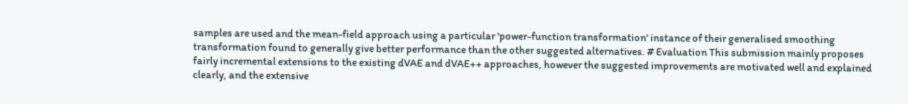samples are used and the mean-field approach using a particular 'power-function transformation' instance of their generalised smoothing transformation found to generally give better performance than the other suggested alternatives. # Evaluation This submission mainly proposes fairly incremental extensions to the existing dVAE and dVAE++ approaches, however the suggested improvements are motivated well and explained clearly, and the extensive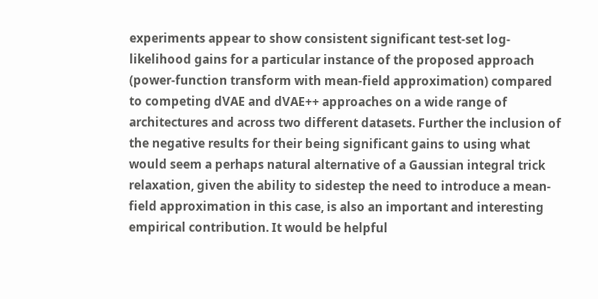experiments appear to show consistent significant test-set log-likelihood gains for a particular instance of the proposed approach (power-function transform with mean-field approximation) compared to competing dVAE and dVAE++ approaches on a wide range of architectures and across two different datasets. Further the inclusion of the negative results for their being significant gains to using what would seem a perhaps natural alternative of a Gaussian integral trick relaxation, given the ability to sidestep the need to introduce a mean-field approximation in this case, is also an important and interesting empirical contribution. It would be helpful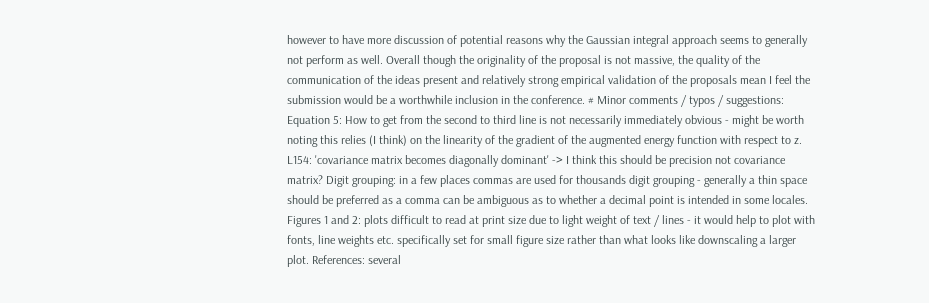however to have more discussion of potential reasons why the Gaussian integral approach seems to generally not perform as well. Overall though the originality of the proposal is not massive, the quality of the communication of the ideas present and relatively strong empirical validation of the proposals mean I feel the submission would be a worthwhile inclusion in the conference. # Minor comments / typos / suggestions: Equation 5: How to get from the second to third line is not necessarily immediately obvious - might be worth noting this relies (I think) on the linearity of the gradient of the augmented energy function with respect to z. L154: 'covariance matrix becomes diagonally dominant' -> I think this should be precision not covariance matrix? Digit grouping: in a few places commas are used for thousands digit grouping - generally a thin space should be preferred as a comma can be ambiguous as to whether a decimal point is intended in some locales. Figures 1 and 2: plots difficult to read at print size due to light weight of text / lines - it would help to plot with fonts, line weights etc. specifically set for small figure size rather than what looks like downscaling a larger plot. References: several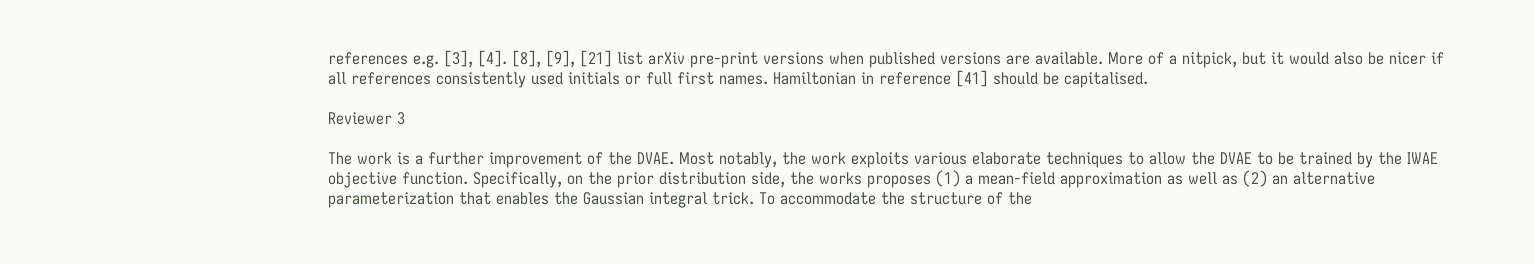references e.g. [3], [4]. [8], [9], [21] list arXiv pre-print versions when published versions are available. More of a nitpick, but it would also be nicer if all references consistently used initials or full first names. Hamiltonian in reference [41] should be capitalised.

Reviewer 3

The work is a further improvement of the DVAE. Most notably, the work exploits various elaborate techniques to allow the DVAE to be trained by the IWAE objective function. Specifically, on the prior distribution side, the works proposes (1) a mean-field approximation as well as (2) an alternative parameterization that enables the Gaussian integral trick. To accommodate the structure of the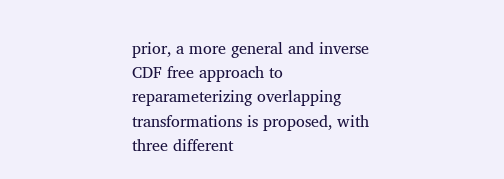prior, a more general and inverse CDF free approach to reparameterizing overlapping transformations is proposed, with three different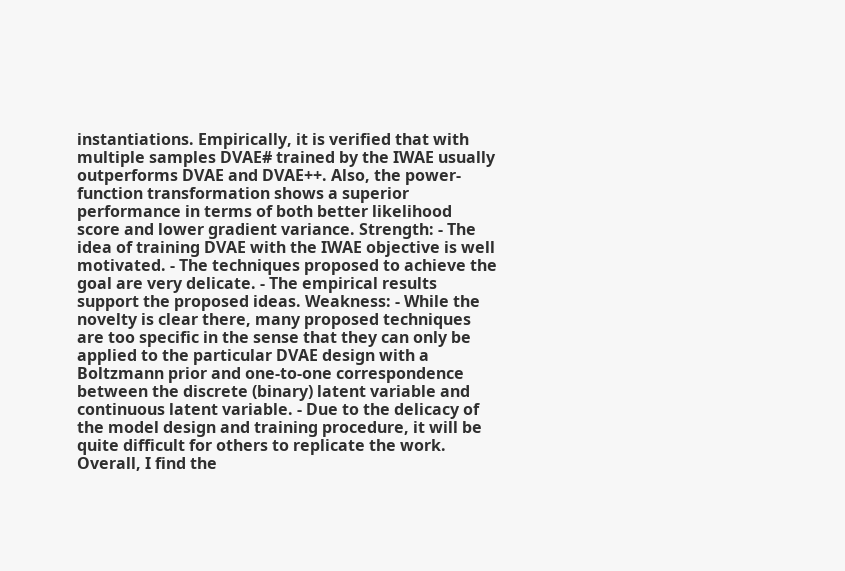instantiations. Empirically, it is verified that with multiple samples DVAE# trained by the IWAE usually outperforms DVAE and DVAE++. Also, the power-function transformation shows a superior performance in terms of both better likelihood score and lower gradient variance. Strength: - The idea of training DVAE with the IWAE objective is well motivated. - The techniques proposed to achieve the goal are very delicate. - The empirical results support the proposed ideas. Weakness: - While the novelty is clear there, many proposed techniques are too specific in the sense that they can only be applied to the particular DVAE design with a Boltzmann prior and one-to-one correspondence between the discrete (binary) latent variable and continuous latent variable. - Due to the delicacy of the model design and training procedure, it will be quite difficult for others to replicate the work. Overall, I find the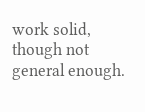work solid, though not general enough.